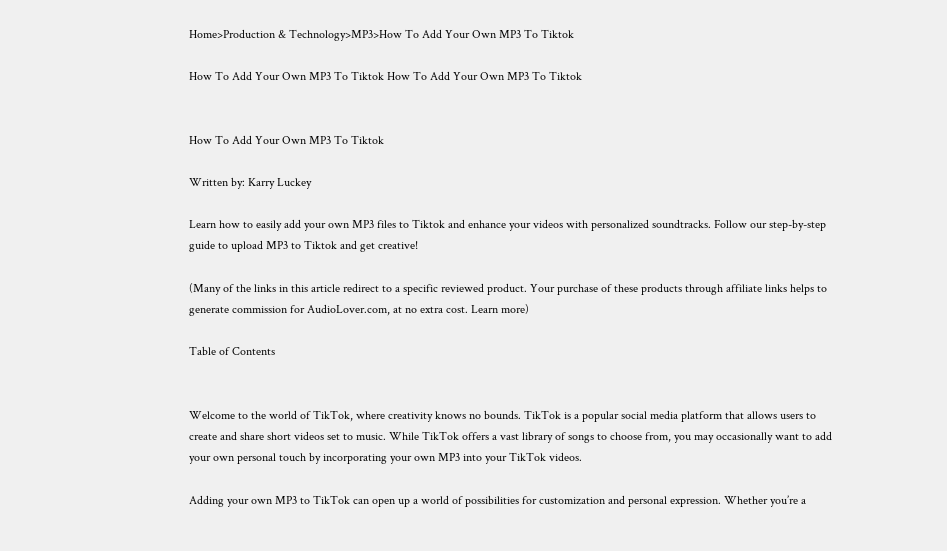Home>Production & Technology>MP3>How To Add Your Own MP3 To Tiktok

How To Add Your Own MP3 To Tiktok How To Add Your Own MP3 To Tiktok


How To Add Your Own MP3 To Tiktok

Written by: Karry Luckey

Learn how to easily add your own MP3 files to Tiktok and enhance your videos with personalized soundtracks. Follow our step-by-step guide to upload MP3 to Tiktok and get creative!

(Many of the links in this article redirect to a specific reviewed product. Your purchase of these products through affiliate links helps to generate commission for AudioLover.com, at no extra cost. Learn more)

Table of Contents


Welcome to the world of TikTok, where creativity knows no bounds. TikTok is a popular social media platform that allows users to create and share short videos set to music. While TikTok offers a vast library of songs to choose from, you may occasionally want to add your own personal touch by incorporating your own MP3 into your TikTok videos.

Adding your own MP3 to TikTok can open up a world of possibilities for customization and personal expression. Whether you’re a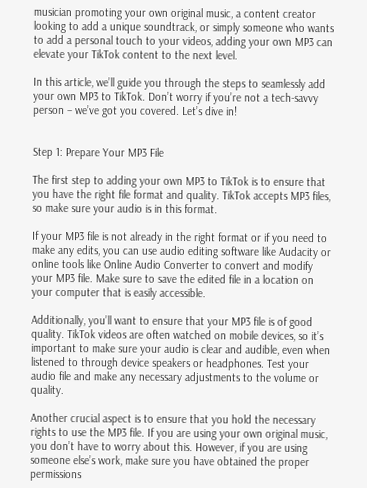musician promoting your own original music, a content creator looking to add a unique soundtrack, or simply someone who wants to add a personal touch to your videos, adding your own MP3 can elevate your TikTok content to the next level.

In this article, we’ll guide you through the steps to seamlessly add your own MP3 to TikTok. Don’t worry if you’re not a tech-savvy person – we’ve got you covered. Let’s dive in!


Step 1: Prepare Your MP3 File

The first step to adding your own MP3 to TikTok is to ensure that you have the right file format and quality. TikTok accepts MP3 files, so make sure your audio is in this format.

If your MP3 file is not already in the right format or if you need to make any edits, you can use audio editing software like Audacity or online tools like Online Audio Converter to convert and modify your MP3 file. Make sure to save the edited file in a location on your computer that is easily accessible.

Additionally, you’ll want to ensure that your MP3 file is of good quality. TikTok videos are often watched on mobile devices, so it’s important to make sure your audio is clear and audible, even when listened to through device speakers or headphones. Test your audio file and make any necessary adjustments to the volume or quality.

Another crucial aspect is to ensure that you hold the necessary rights to use the MP3 file. If you are using your own original music, you don’t have to worry about this. However, if you are using someone else’s work, make sure you have obtained the proper permissions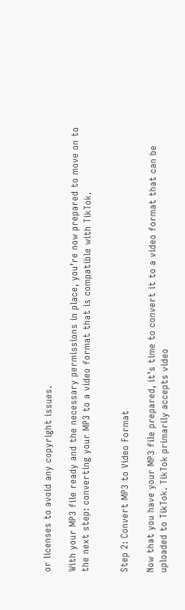or licenses to avoid any copyright issues.

With your MP3 file ready and the necessary permissions in place, you’re now prepared to move on to the next step: converting your MP3 to a video format that is compatible with TikTok.


Step 2: Convert MP3 to Video Format

Now that you have your MP3 file prepared, it’s time to convert it to a video format that can be uploaded to TikTok. TikTok primarily accepts video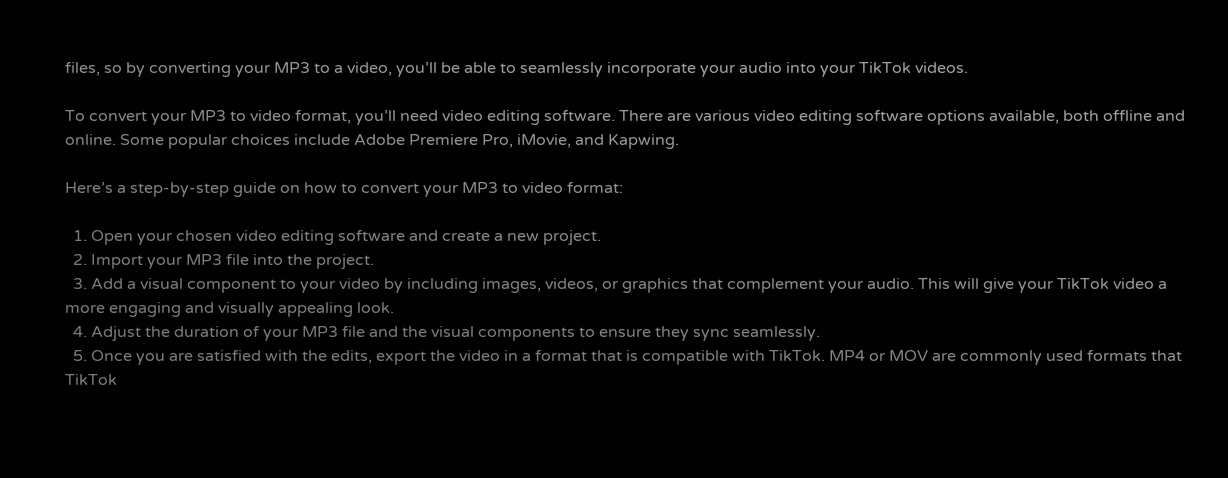files, so by converting your MP3 to a video, you’ll be able to seamlessly incorporate your audio into your TikTok videos.

To convert your MP3 to video format, you’ll need video editing software. There are various video editing software options available, both offline and online. Some popular choices include Adobe Premiere Pro, iMovie, and Kapwing.

Here’s a step-by-step guide on how to convert your MP3 to video format:

  1. Open your chosen video editing software and create a new project.
  2. Import your MP3 file into the project.
  3. Add a visual component to your video by including images, videos, or graphics that complement your audio. This will give your TikTok video a more engaging and visually appealing look.
  4. Adjust the duration of your MP3 file and the visual components to ensure they sync seamlessly.
  5. Once you are satisfied with the edits, export the video in a format that is compatible with TikTok. MP4 or MOV are commonly used formats that TikTok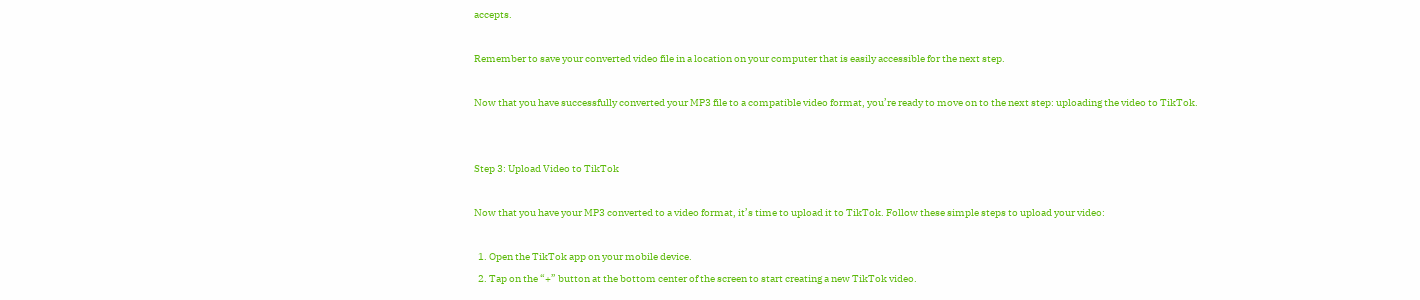accepts.

Remember to save your converted video file in a location on your computer that is easily accessible for the next step.

Now that you have successfully converted your MP3 file to a compatible video format, you’re ready to move on to the next step: uploading the video to TikTok.


Step 3: Upload Video to TikTok

Now that you have your MP3 converted to a video format, it’s time to upload it to TikTok. Follow these simple steps to upload your video:

  1. Open the TikTok app on your mobile device.
  2. Tap on the “+” button at the bottom center of the screen to start creating a new TikTok video.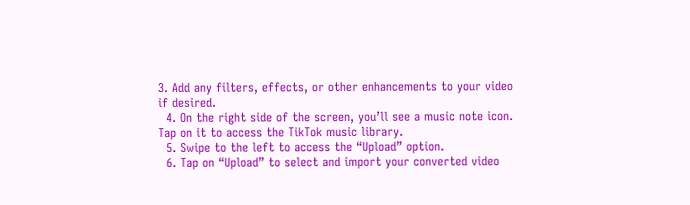3. Add any filters, effects, or other enhancements to your video if desired.
  4. On the right side of the screen, you’ll see a music note icon. Tap on it to access the TikTok music library.
  5. Swipe to the left to access the “Upload” option.
  6. Tap on “Upload” to select and import your converted video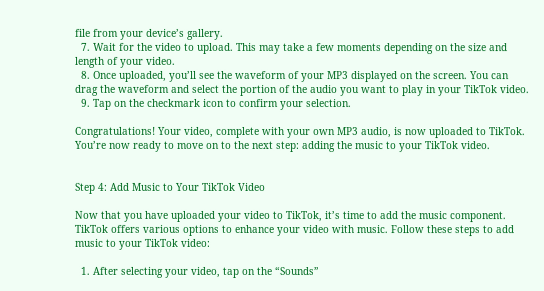file from your device’s gallery.
  7. Wait for the video to upload. This may take a few moments depending on the size and length of your video.
  8. Once uploaded, you’ll see the waveform of your MP3 displayed on the screen. You can drag the waveform and select the portion of the audio you want to play in your TikTok video.
  9. Tap on the checkmark icon to confirm your selection.

Congratulations! Your video, complete with your own MP3 audio, is now uploaded to TikTok. You’re now ready to move on to the next step: adding the music to your TikTok video.


Step 4: Add Music to Your TikTok Video

Now that you have uploaded your video to TikTok, it’s time to add the music component. TikTok offers various options to enhance your video with music. Follow these steps to add music to your TikTok video:

  1. After selecting your video, tap on the “Sounds”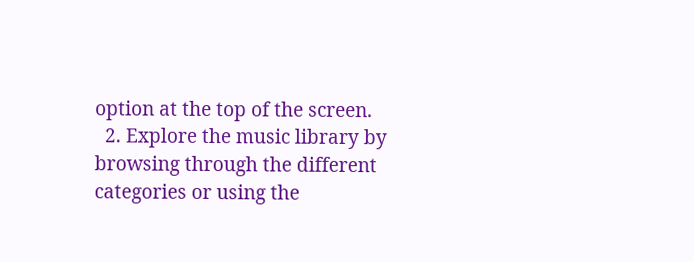option at the top of the screen.
  2. Explore the music library by browsing through the different categories or using the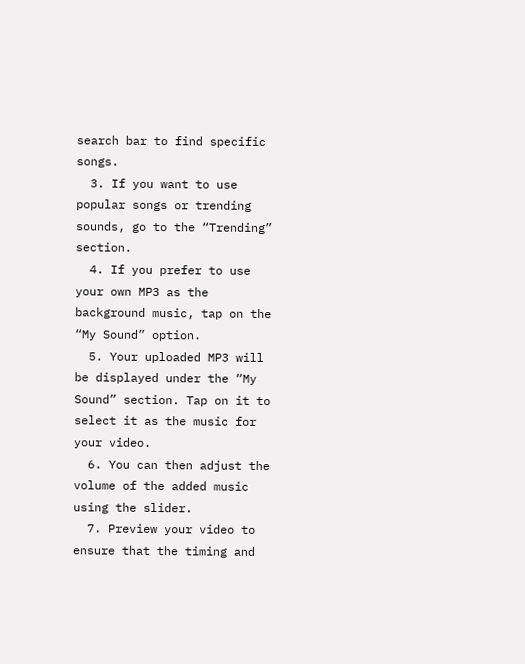search bar to find specific songs.
  3. If you want to use popular songs or trending sounds, go to the “Trending” section.
  4. If you prefer to use your own MP3 as the background music, tap on the “My Sound” option.
  5. Your uploaded MP3 will be displayed under the “My Sound” section. Tap on it to select it as the music for your video.
  6. You can then adjust the volume of the added music using the slider.
  7. Preview your video to ensure that the timing and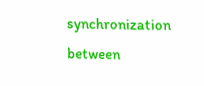synchronization between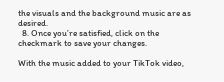the visuals and the background music are as desired.
  8. Once you’re satisfied, click on the checkmark to save your changes.

With the music added to your TikTok video,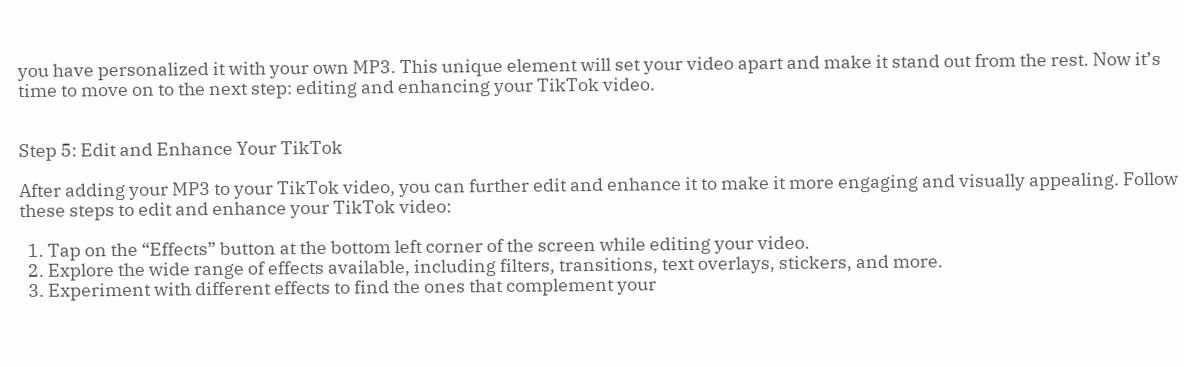you have personalized it with your own MP3. This unique element will set your video apart and make it stand out from the rest. Now it’s time to move on to the next step: editing and enhancing your TikTok video.


Step 5: Edit and Enhance Your TikTok

After adding your MP3 to your TikTok video, you can further edit and enhance it to make it more engaging and visually appealing. Follow these steps to edit and enhance your TikTok video:

  1. Tap on the “Effects” button at the bottom left corner of the screen while editing your video.
  2. Explore the wide range of effects available, including filters, transitions, text overlays, stickers, and more.
  3. Experiment with different effects to find the ones that complement your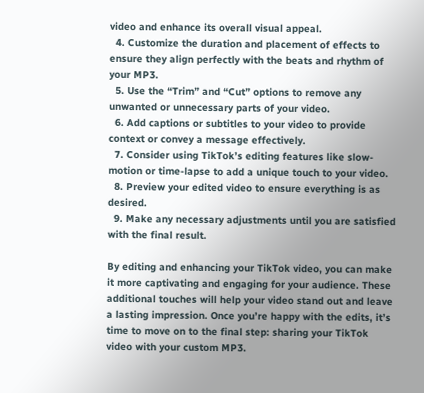video and enhance its overall visual appeal.
  4. Customize the duration and placement of effects to ensure they align perfectly with the beats and rhythm of your MP3.
  5. Use the “Trim” and “Cut” options to remove any unwanted or unnecessary parts of your video.
  6. Add captions or subtitles to your video to provide context or convey a message effectively.
  7. Consider using TikTok’s editing features like slow-motion or time-lapse to add a unique touch to your video.
  8. Preview your edited video to ensure everything is as desired.
  9. Make any necessary adjustments until you are satisfied with the final result.

By editing and enhancing your TikTok video, you can make it more captivating and engaging for your audience. These additional touches will help your video stand out and leave a lasting impression. Once you’re happy with the edits, it’s time to move on to the final step: sharing your TikTok video with your custom MP3.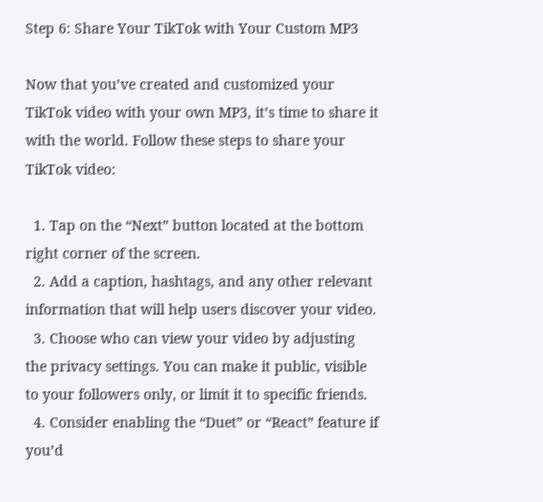Step 6: Share Your TikTok with Your Custom MP3

Now that you’ve created and customized your TikTok video with your own MP3, it’s time to share it with the world. Follow these steps to share your TikTok video:

  1. Tap on the “Next” button located at the bottom right corner of the screen.
  2. Add a caption, hashtags, and any other relevant information that will help users discover your video.
  3. Choose who can view your video by adjusting the privacy settings. You can make it public, visible to your followers only, or limit it to specific friends.
  4. Consider enabling the “Duet” or “React” feature if you’d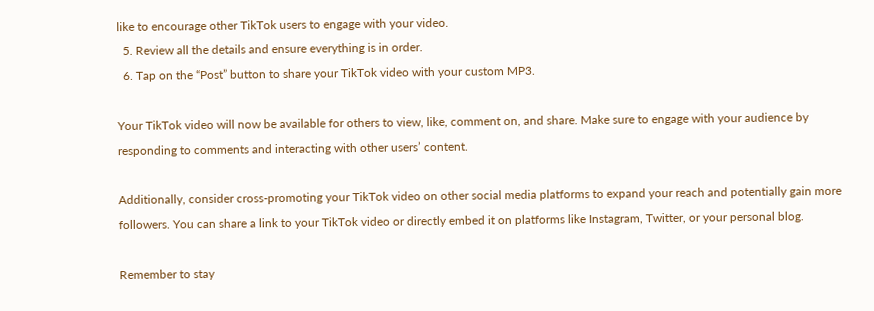like to encourage other TikTok users to engage with your video.
  5. Review all the details and ensure everything is in order.
  6. Tap on the “Post” button to share your TikTok video with your custom MP3.

Your TikTok video will now be available for others to view, like, comment on, and share. Make sure to engage with your audience by responding to comments and interacting with other users’ content.

Additionally, consider cross-promoting your TikTok video on other social media platforms to expand your reach and potentially gain more followers. You can share a link to your TikTok video or directly embed it on platforms like Instagram, Twitter, or your personal blog.

Remember to stay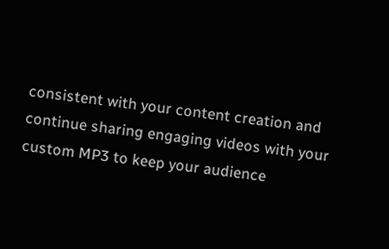consistent with your content creation and continue sharing engaging videos with your custom MP3 to keep your audience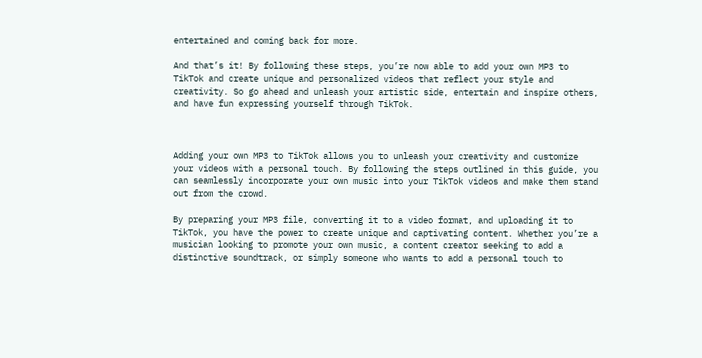entertained and coming back for more.

And that’s it! By following these steps, you’re now able to add your own MP3 to TikTok and create unique and personalized videos that reflect your style and creativity. So go ahead and unleash your artistic side, entertain and inspire others, and have fun expressing yourself through TikTok.



Adding your own MP3 to TikTok allows you to unleash your creativity and customize your videos with a personal touch. By following the steps outlined in this guide, you can seamlessly incorporate your own music into your TikTok videos and make them stand out from the crowd.

By preparing your MP3 file, converting it to a video format, and uploading it to TikTok, you have the power to create unique and captivating content. Whether you’re a musician looking to promote your own music, a content creator seeking to add a distinctive soundtrack, or simply someone who wants to add a personal touch to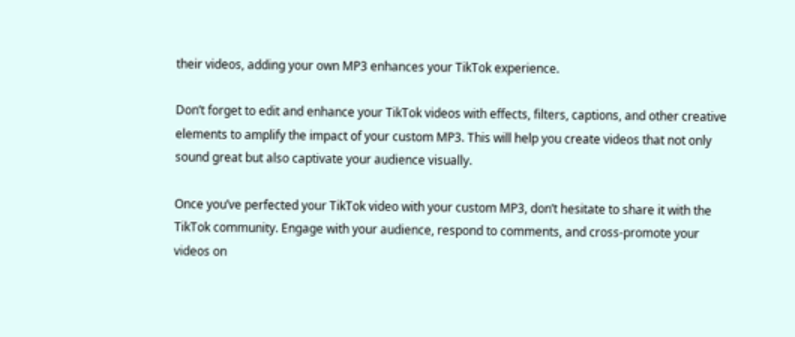their videos, adding your own MP3 enhances your TikTok experience.

Don’t forget to edit and enhance your TikTok videos with effects, filters, captions, and other creative elements to amplify the impact of your custom MP3. This will help you create videos that not only sound great but also captivate your audience visually.

Once you’ve perfected your TikTok video with your custom MP3, don’t hesitate to share it with the TikTok community. Engage with your audience, respond to comments, and cross-promote your videos on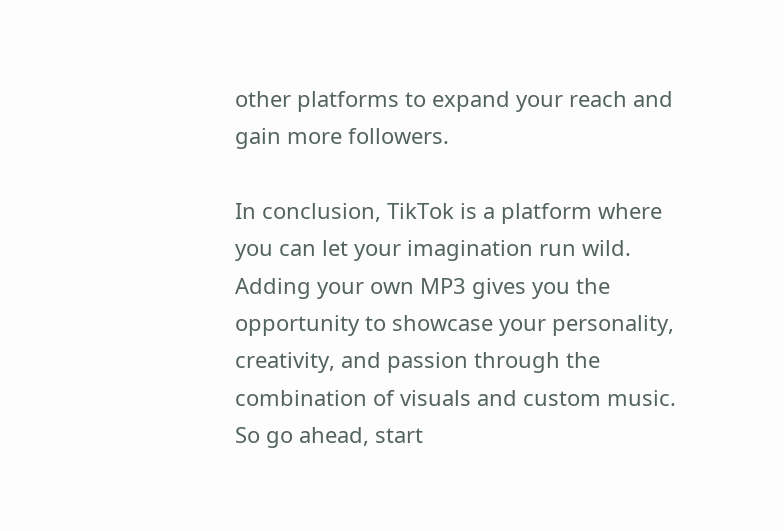other platforms to expand your reach and gain more followers.

In conclusion, TikTok is a platform where you can let your imagination run wild. Adding your own MP3 gives you the opportunity to showcase your personality, creativity, and passion through the combination of visuals and custom music. So go ahead, start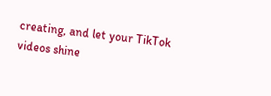creating, and let your TikTok videos shine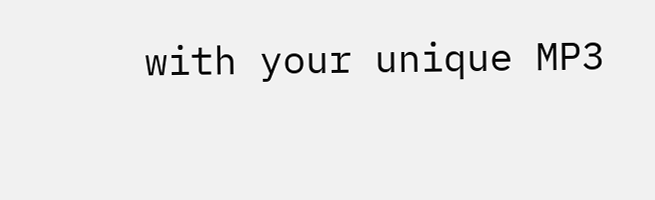with your unique MP3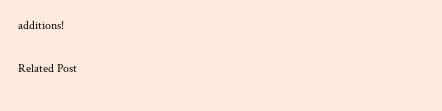additions!

Related Post